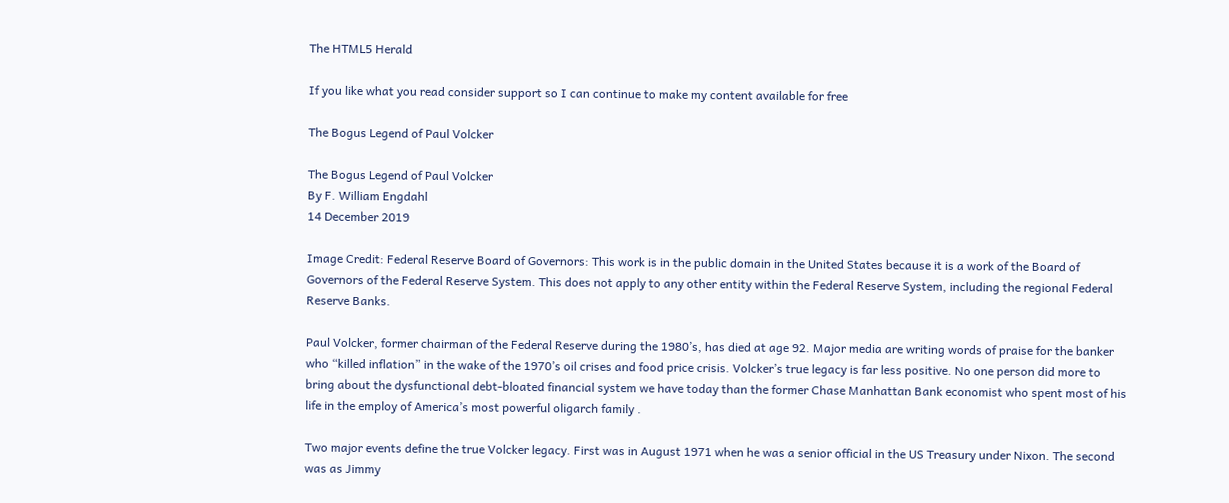The HTML5 Herald

If you like what you read consider support so I can continue to make my content available for free

The Bogus Legend of Paul Volcker

The Bogus Legend of Paul Volcker
By F. William Engdahl
14 December 2019

Image Credit: Federal Reserve Board of Governors: This work is in the public domain in the United States because it is a work of the Board of Governors of the Federal Reserve System. This does not apply to any other entity within the Federal Reserve System, including the regional Federal Reserve Banks.

Paul Volcker, former chairman of the Federal Reserve during the 1980’s, has died at age 92. Major media are writing words of praise for the banker who “killed inflation” in the wake of the 1970’s oil crises and food price crisis. Volcker’s true legacy is far less positive. No one person did more to bring about the dysfunctional debt-bloated financial system we have today than the former Chase Manhattan Bank economist who spent most of his life in the employ of America’s most powerful oligarch family .

Two major events define the true Volcker legacy. First was in August 1971 when he was a senior official in the US Treasury under Nixon. The second was as Jimmy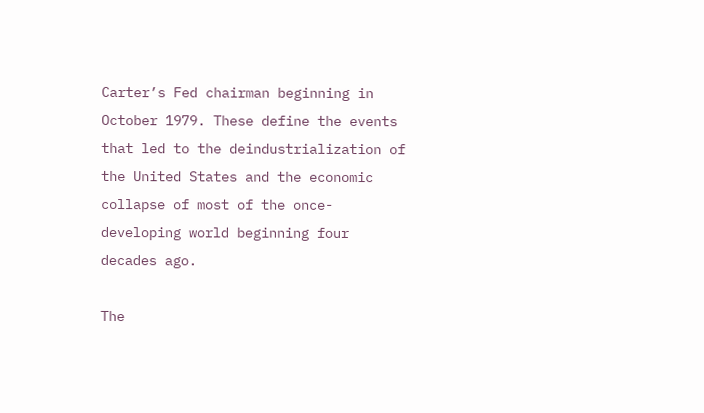Carter’s Fed chairman beginning in October 1979. These define the events that led to the deindustrialization of the United States and the economic collapse of most of the once-developing world beginning four decades ago.

The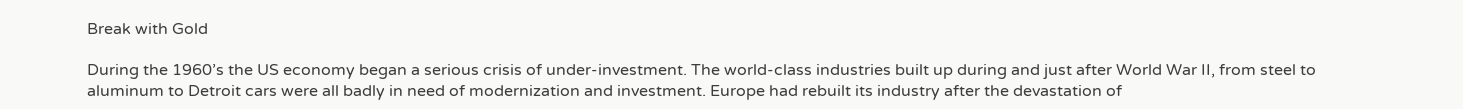Break with Gold

During the 1960’s the US economy began a serious crisis of under-investment. The world-class industries built up during and just after World War II, from steel to aluminum to Detroit cars were all badly in need of modernization and investment. Europe had rebuilt its industry after the devastation of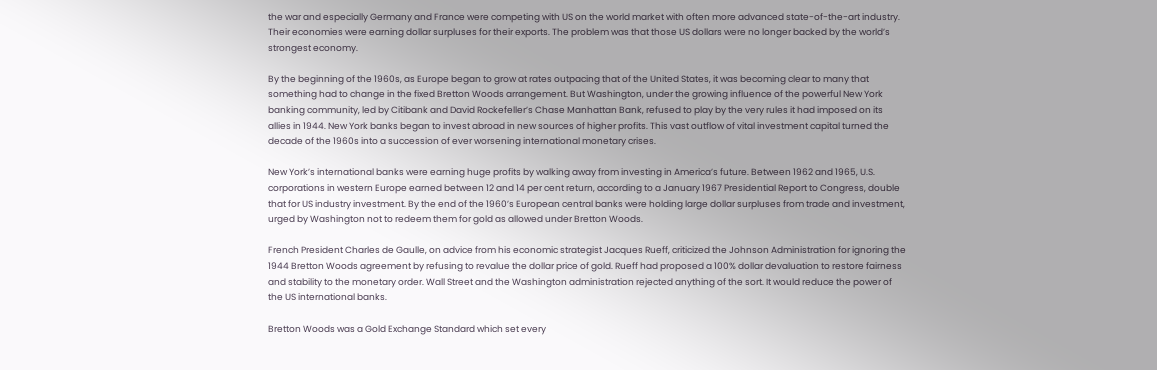the war and especially Germany and France were competing with US on the world market with often more advanced state-of-the-art industry. Their economies were earning dollar surpluses for their exports. The problem was that those US dollars were no longer backed by the world’s strongest economy.

By the beginning of the 1960s, as Europe began to grow at rates outpacing that of the United States, it was becoming clear to many that something had to change in the fixed Bretton Woods arrangement. But Washington, under the growing influence of the powerful New York banking community, led by Citibank and David Rockefeller’s Chase Manhattan Bank, refused to play by the very rules it had imposed on its allies in 1944. New York banks began to invest abroad in new sources of higher profits. This vast outflow of vital investment capital turned the decade of the 1960s into a succession of ever worsening international monetary crises.

New York’s international banks were earning huge profits by walking away from investing in America’s future. Between 1962 and 1965, U.S. corporations in western Europe earned between 12 and 14 per cent return, according to a January 1967 Presidential Report to Congress, double that for US industry investment. By the end of the 1960’s European central banks were holding large dollar surpluses from trade and investment, urged by Washington not to redeem them for gold as allowed under Bretton Woods.

French President Charles de Gaulle, on advice from his economic strategist Jacques Rueff, criticized the Johnson Administration for ignoring the 1944 Bretton Woods agreement by refusing to revalue the dollar price of gold. Rueff had proposed a 100% dollar devaluation to restore fairness and stability to the monetary order. Wall Street and the Washington administration rejected anything of the sort. It would reduce the power of the US international banks.

Bretton Woods was a Gold Exchange Standard which set every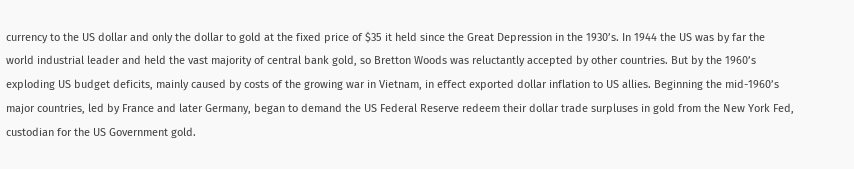currency to the US dollar and only the dollar to gold at the fixed price of $35 it held since the Great Depression in the 1930’s. In 1944 the US was by far the world industrial leader and held the vast majority of central bank gold, so Bretton Woods was reluctantly accepted by other countries. But by the 1960’s exploding US budget deficits, mainly caused by costs of the growing war in Vietnam, in effect exported dollar inflation to US allies. Beginning the mid-1960’s major countries, led by France and later Germany, began to demand the US Federal Reserve redeem their dollar trade surpluses in gold from the New York Fed, custodian for the US Government gold.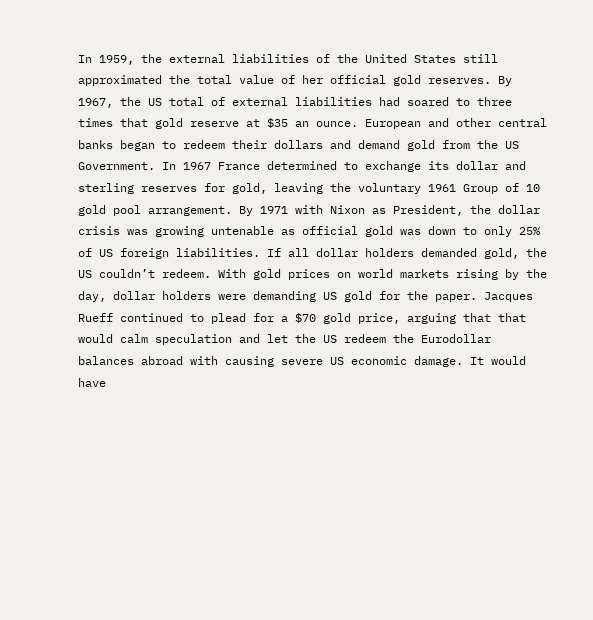In 1959, the external liabilities of the United States still approximated the total value of her official gold reserves. By 1967, the US total of external liabilities had soared to three times that gold reserve at $35 an ounce. European and other central banks began to redeem their dollars and demand gold from the US Government. In 1967 France determined to exchange its dollar and sterling reserves for gold, leaving the voluntary 1961 Group of 10 gold pool arrangement. By 1971 with Nixon as President, the dollar crisis was growing untenable as official gold was down to only 25% of US foreign liabilities. If all dollar holders demanded gold, the US couldn’t redeem. With gold prices on world markets rising by the day, dollar holders were demanding US gold for the paper. Jacques Rueff continued to plead for a $70 gold price, arguing that that would calm speculation and let the US redeem the Eurodollar balances abroad with causing severe US economic damage. It would have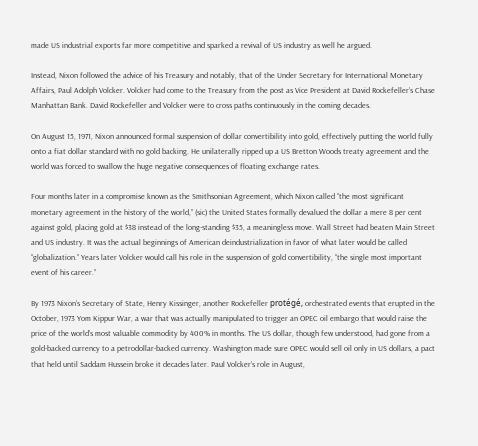made US industrial exports far more competitive and sparked a revival of US industry as well he argued.

Instead, Nixon followed the advice of his Treasury and notably, that of the Under Secretary for International Monetary Affairs, Paul Adolph Volcker. Volcker had come to the Treasury from the post as Vice President at David Rockefeller’s Chase Manhattan Bank. David Rockefeller and Volcker were to cross paths continuously in the coming decades.

On August 15, 1971, Nixon announced formal suspension of dollar convertibility into gold, effectively putting the world fully onto a fiat dollar standard with no gold backing. He unilaterally ripped up a US Bretton Woods treaty agreement and the world was forced to swallow the huge negative consequences of floating exchange rates.

Four months later in a compromise known as the Smithsonian Agreement, which Nixon called “the most significant monetary agreement in the history of the world,” (sic) the United States formally devalued the dollar a mere 8 per cent against gold, placing gold at $38 instead of the long-standing $35, a meaningless move. Wall Street had beaten Main Street and US industry. It was the actual beginnings of American deindustrialization in favor of what later would be called “globalization.” Years later Volcker would call his role in the suspension of gold convertibility, “the single most important event of his career.”

By 1973 Nixon’s Secretary of State, Henry Kissinger, another Rockefeller protégé, orchestrated events that erupted in the October, 1973 Yom Kippur War, a war that was actually manipulated to trigger an OPEC oil embargo that would raise the price of the world’s most valuable commodity by 400% in months. The US dollar, though few understood, had gone from a gold-backed currency to a petrodollar-backed currency. Washington made sure OPEC would sell oil only in US dollars, a pact that held until Saddam Hussein broke it decades later. Paul Volcker’s role in August,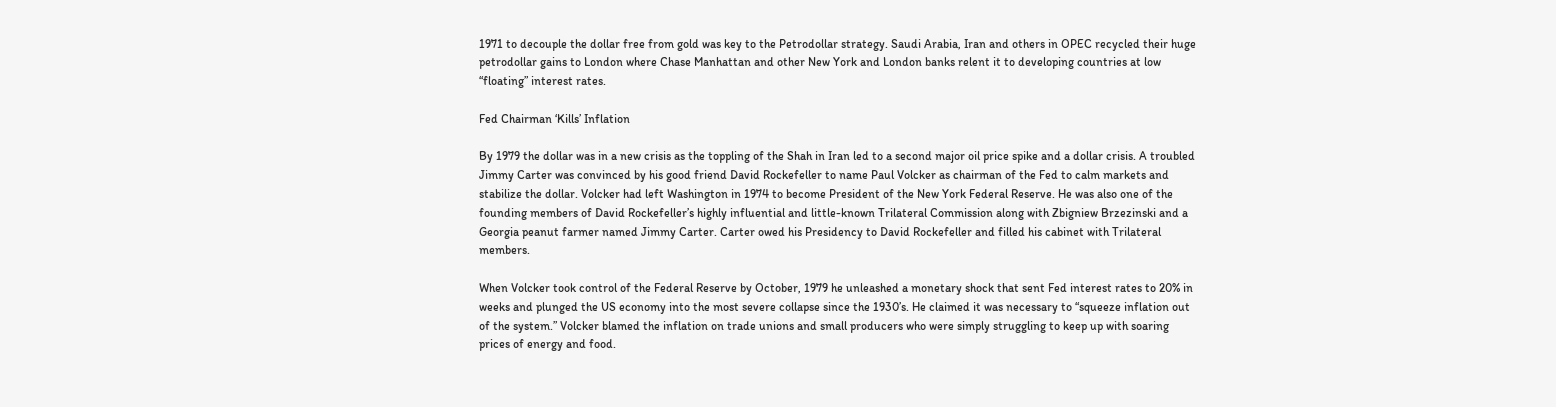1971 to decouple the dollar free from gold was key to the Petrodollar strategy. Saudi Arabia, Iran and others in OPEC recycled their huge petrodollar gains to London where Chase Manhattan and other New York and London banks relent it to developing countries at low “floating” interest rates.

Fed Chairman ‘Kills’ Inflation

By 1979 the dollar was in a new crisis as the toppling of the Shah in Iran led to a second major oil price spike and a dollar crisis. A troubled Jimmy Carter was convinced by his good friend David Rockefeller to name Paul Volcker as chairman of the Fed to calm markets and stabilize the dollar. Volcker had left Washington in 1974 to become President of the New York Federal Reserve. He was also one of the founding members of David Rockefeller’s highly influential and little-known Trilateral Commission along with Zbigniew Brzezinski and a Georgia peanut farmer named Jimmy Carter. Carter owed his Presidency to David Rockefeller and filled his cabinet with Trilateral members.

When Volcker took control of the Federal Reserve by October, 1979 he unleashed a monetary shock that sent Fed interest rates to 20% in weeks and plunged the US economy into the most severe collapse since the 1930’s. He claimed it was necessary to “squeeze inflation out of the system.” Volcker blamed the inflation on trade unions and small producers who were simply struggling to keep up with soaring prices of energy and food.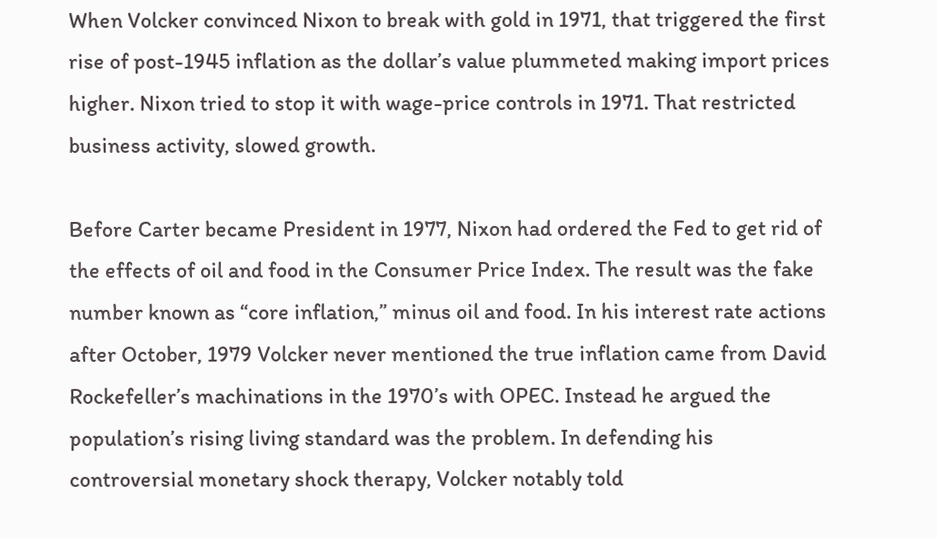When Volcker convinced Nixon to break with gold in 1971, that triggered the first rise of post-1945 inflation as the dollar’s value plummeted making import prices higher. Nixon tried to stop it with wage-price controls in 1971. That restricted business activity, slowed growth.

Before Carter became President in 1977, Nixon had ordered the Fed to get rid of the effects of oil and food in the Consumer Price Index. The result was the fake number known as “core inflation,” minus oil and food. In his interest rate actions after October, 1979 Volcker never mentioned the true inflation came from David Rockefeller’s machinations in the 1970’s with OPEC. Instead he argued the population’s rising living standard was the problem. In defending his controversial monetary shock therapy, Volcker notably told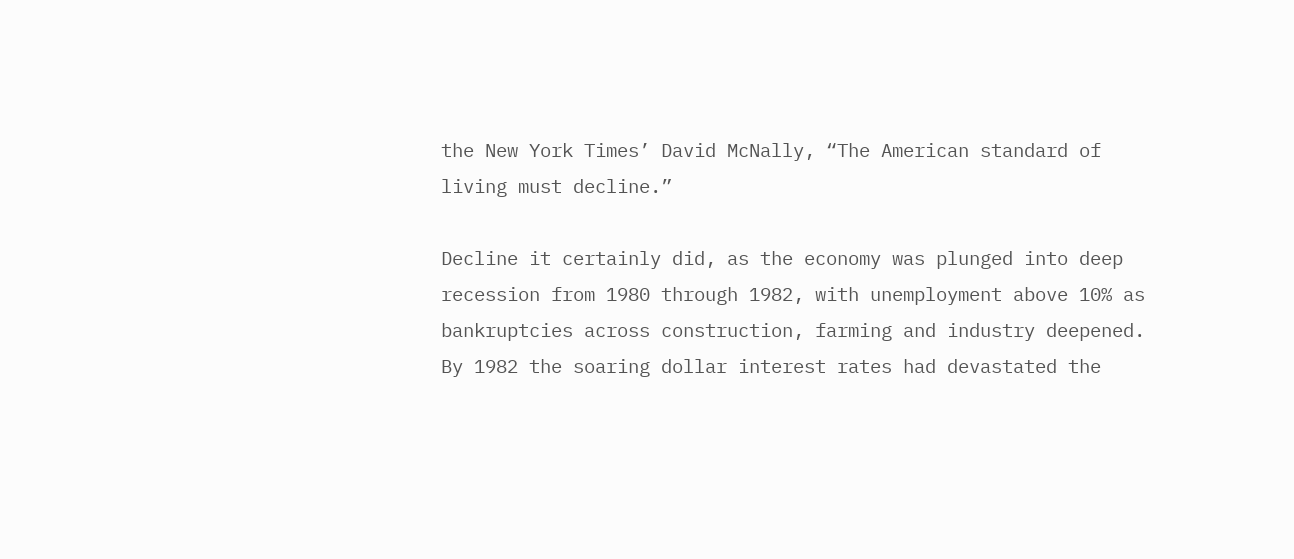the New York Times’ David McNally, “The American standard of living must decline.”

Decline it certainly did, as the economy was plunged into deep recession from 1980 through 1982, with unemployment above 10% as bankruptcies across construction, farming and industry deepened. By 1982 the soaring dollar interest rates had devastated the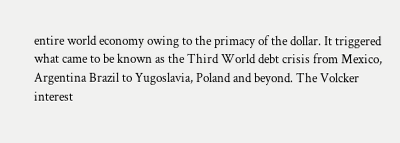entire world economy owing to the primacy of the dollar. It triggered what came to be known as the Third World debt crisis from Mexico, Argentina Brazil to Yugoslavia, Poland and beyond. The Volcker interest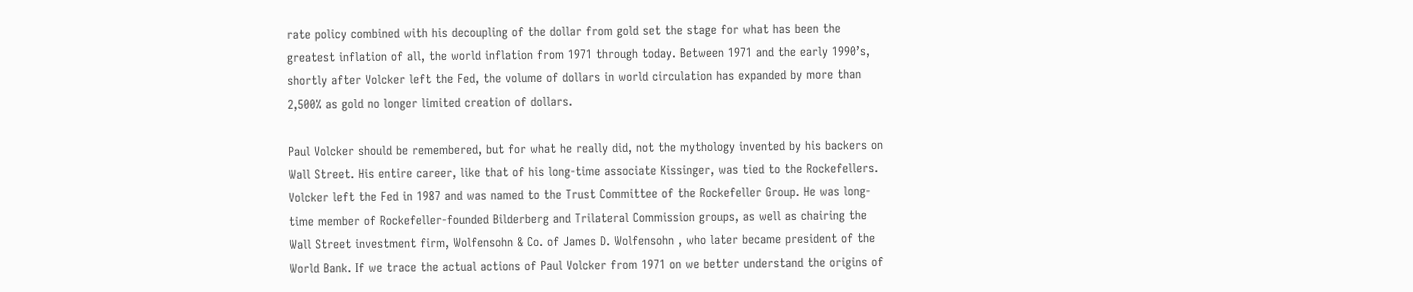rate policy combined with his decoupling of the dollar from gold set the stage for what has been the greatest inflation of all, the world inflation from 1971 through today. Between 1971 and the early 1990’s, shortly after Volcker left the Fed, the volume of dollars in world circulation has expanded by more than 2,500% as gold no longer limited creation of dollars.

Paul Volcker should be remembered, but for what he really did, not the mythology invented by his backers on Wall Street. His entire career, like that of his long-time associate Kissinger, was tied to the Rockefellers. Volcker left the Fed in 1987 and was named to the Trust Committee of the Rockefeller Group. He was long-time member of Rockefeller-founded Bilderberg and Trilateral Commission groups, as well as chairing the Wall Street investment firm, Wolfensohn & Co. of James D. Wolfensohn , who later became president of the World Bank. If we trace the actual actions of Paul Volcker from 1971 on we better understand the origins of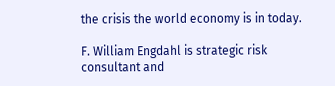the crisis the world economy is in today.

F. William Engdahl is strategic risk consultant and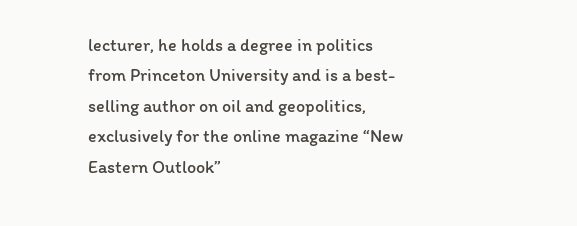lecturer, he holds a degree in politics from Princeton University and is a best-selling author on oil and geopolitics, exclusively for the online magazine “New Eastern Outlook”